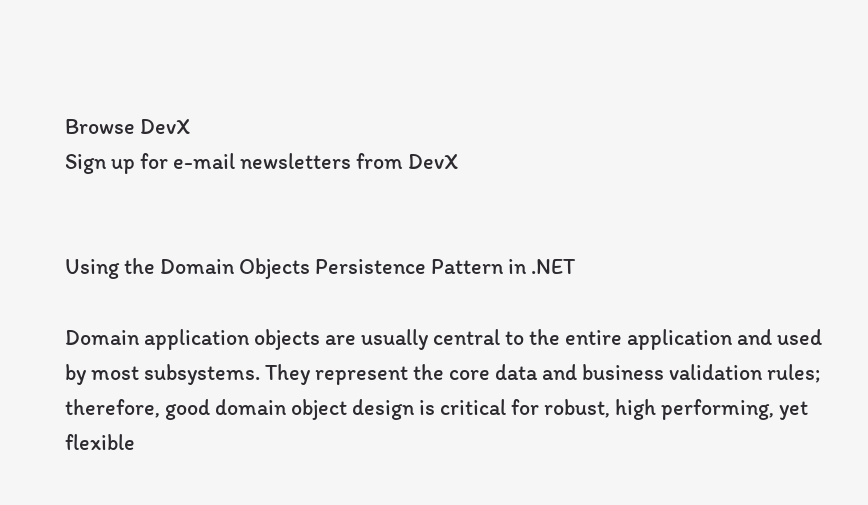Browse DevX
Sign up for e-mail newsletters from DevX


Using the Domain Objects Persistence Pattern in .NET

Domain application objects are usually central to the entire application and used by most subsystems. They represent the core data and business validation rules; therefore, good domain object design is critical for robust, high performing, yet flexible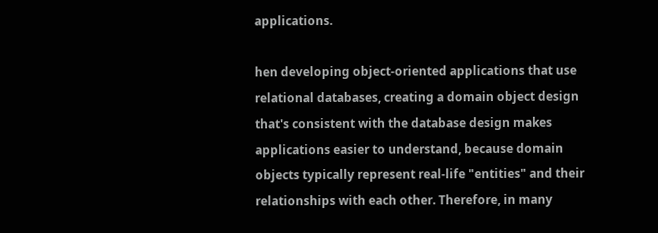applications.

hen developing object-oriented applications that use relational databases, creating a domain object design that's consistent with the database design makes applications easier to understand, because domain objects typically represent real-life "entities" and their relationships with each other. Therefore, in many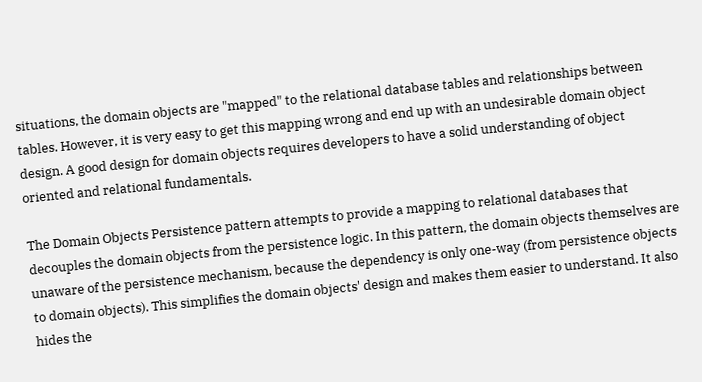situations, the domain objects are "mapped" to the relational database tables and relationships between tables. However, it is very easy to get this mapping wrong and end up with an undesirable domain object design. A good design for domain objects requires developers to have a solid understanding of object oriented and relational fundamentals.

The Domain Objects Persistence pattern attempts to provide a mapping to relational databases that decouples the domain objects from the persistence logic. In this pattern, the domain objects themselves are unaware of the persistence mechanism, because the dependency is only one-way (from persistence objects to domain objects). This simplifies the domain objects' design and makes them easier to understand. It also hides the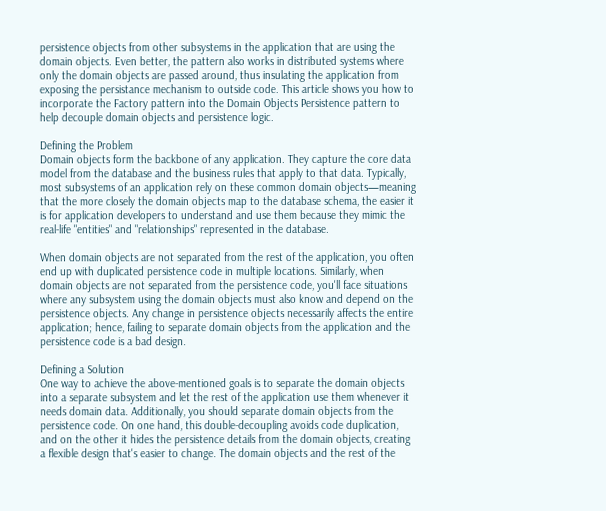persistence objects from other subsystems in the application that are using the domain objects. Even better, the pattern also works in distributed systems where only the domain objects are passed around, thus insulating the application from exposing the persistance mechanism to outside code. This article shows you how to incorporate the Factory pattern into the Domain Objects Persistence pattern to help decouple domain objects and persistence logic.

Defining the Problem
Domain objects form the backbone of any application. They capture the core data model from the database and the business rules that apply to that data. Typically, most subsystems of an application rely on these common domain objects—meaning that the more closely the domain objects map to the database schema, the easier it is for application developers to understand and use them because they mimic the real-life "entities" and "relationships" represented in the database.

When domain objects are not separated from the rest of the application, you often end up with duplicated persistence code in multiple locations. Similarly, when domain objects are not separated from the persistence code, you'll face situations where any subsystem using the domain objects must also know and depend on the persistence objects. Any change in persistence objects necessarily affects the entire application; hence, failing to separate domain objects from the application and the persistence code is a bad design.

Defining a Solution
One way to achieve the above-mentioned goals is to separate the domain objects into a separate subsystem and let the rest of the application use them whenever it needs domain data. Additionally, you should separate domain objects from the persistence code. On one hand, this double-decoupling avoids code duplication, and on the other it hides the persistence details from the domain objects, creating a flexible design that's easier to change. The domain objects and the rest of the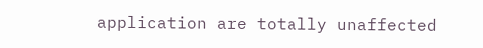application are totally unaffected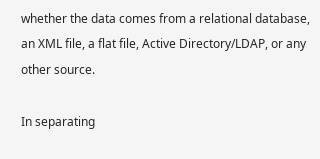whether the data comes from a relational database, an XML file, a flat file, Active Directory/LDAP, or any other source.

In separating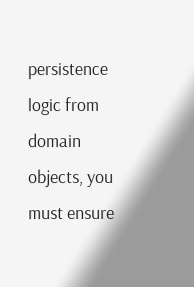persistence logic from domain objects, you must ensure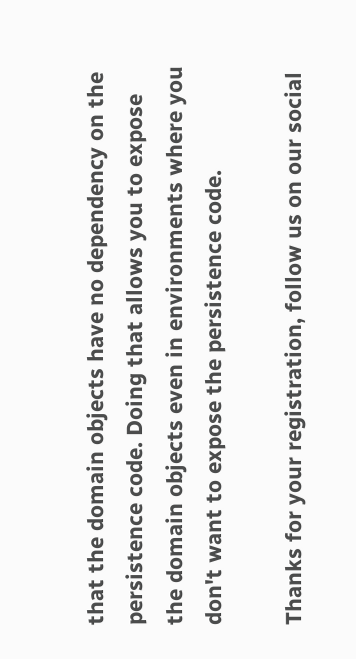that the domain objects have no dependency on the persistence code. Doing that allows you to expose the domain objects even in environments where you don't want to expose the persistence code.

Thanks for your registration, follow us on our social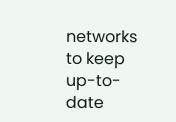networks to keep up-to-date